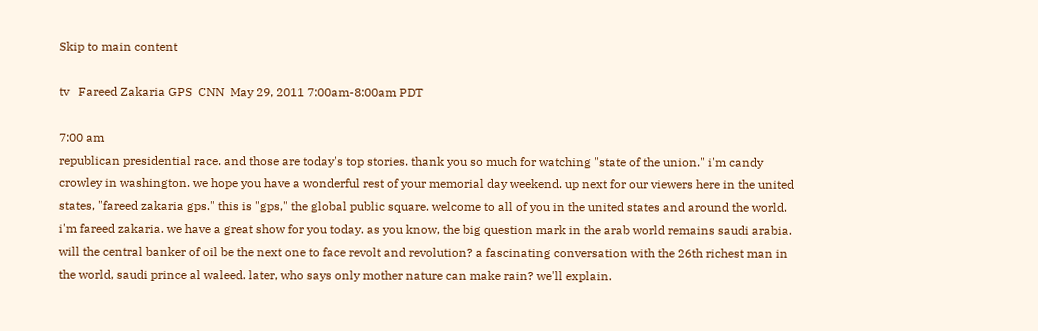Skip to main content

tv   Fareed Zakaria GPS  CNN  May 29, 2011 7:00am-8:00am PDT

7:00 am
republican presidential race. and those are today's top stories. thank you so much for watching "state of the union." i'm candy crowley in washington. we hope you have a wonderful rest of your memorial day weekend. up next for our viewers here in the united states, "fareed zakaria gps." this is "gps," the global public square. welcome to all of you in the united states and around the world. i'm fareed zakaria. we have a great show for you today. as you know, the big question mark in the arab world remains saudi arabia. will the central banker of oil be the next one to face revolt and revolution? a fascinating conversation with the 26th richest man in the world, saudi prince al waleed. later, who says only mother nature can make rain? we'll explain.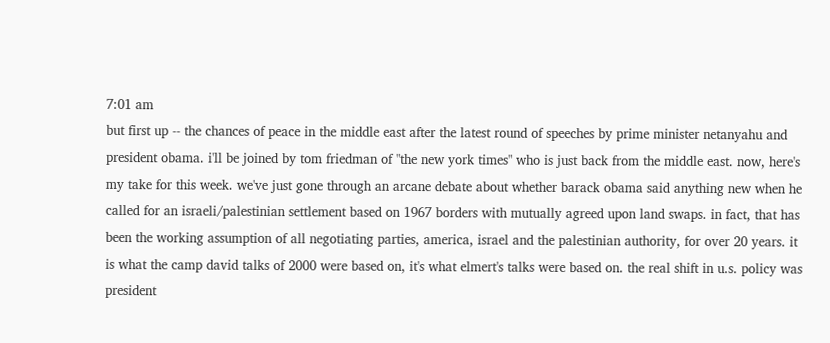7:01 am
but first up -- the chances of peace in the middle east after the latest round of speeches by prime minister netanyahu and president obama. i'll be joined by tom friedman of "the new york times" who is just back from the middle east. now, here's my take for this week. we've just gone through an arcane debate about whether barack obama said anything new when he called for an israeli/palestinian settlement based on 1967 borders with mutually agreed upon land swaps. in fact, that has been the working assumption of all negotiating parties, america, israel and the palestinian authority, for over 20 years. it is what the camp david talks of 2000 were based on, it's what elmert's talks were based on. the real shift in u.s. policy was president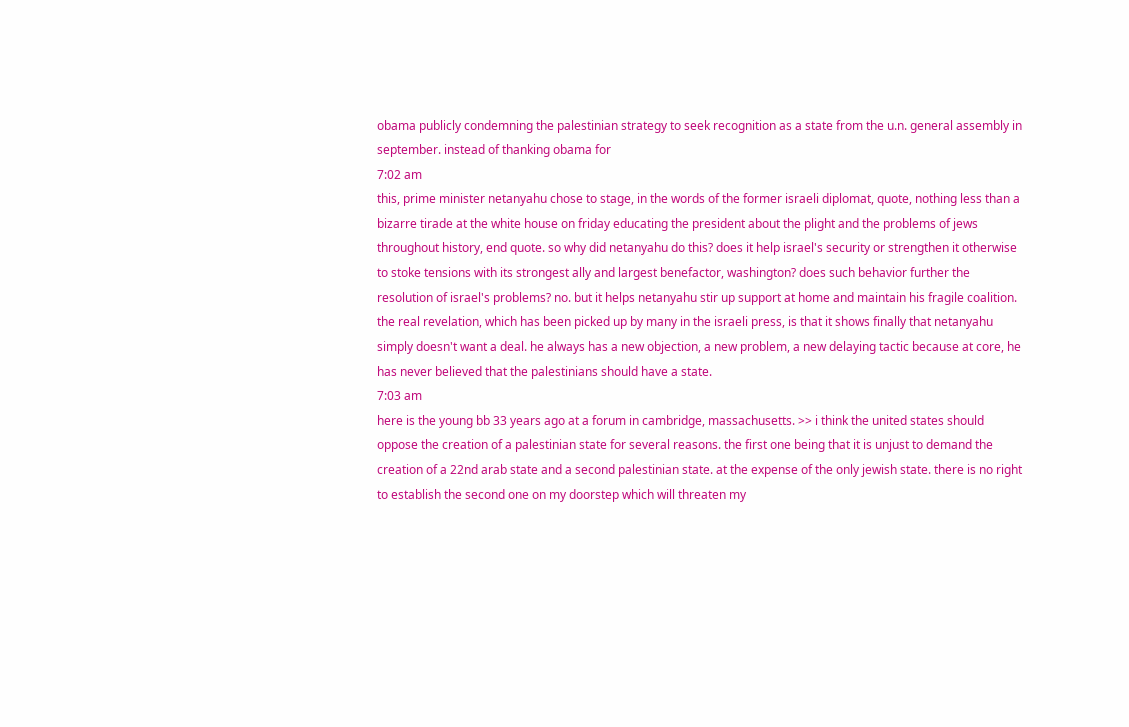obama publicly condemning the palestinian strategy to seek recognition as a state from the u.n. general assembly in september. instead of thanking obama for
7:02 am
this, prime minister netanyahu chose to stage, in the words of the former israeli diplomat, quote, nothing less than a bizarre tirade at the white house on friday educating the president about the plight and the problems of jews throughout history, end quote. so why did netanyahu do this? does it help israel's security or strengthen it otherwise to stoke tensions with its strongest ally and largest benefactor, washington? does such behavior further the resolution of israel's problems? no. but it helps netanyahu stir up support at home and maintain his fragile coalition. the real revelation, which has been picked up by many in the israeli press, is that it shows finally that netanyahu simply doesn't want a deal. he always has a new objection, a new problem, a new delaying tactic because at core, he has never believed that the palestinians should have a state.
7:03 am
here is the young bb 33 years ago at a forum in cambridge, massachusetts. >> i think the united states should oppose the creation of a palestinian state for several reasons. the first one being that it is unjust to demand the creation of a 22nd arab state and a second palestinian state. at the expense of the only jewish state. there is no right to establish the second one on my doorstep which will threaten my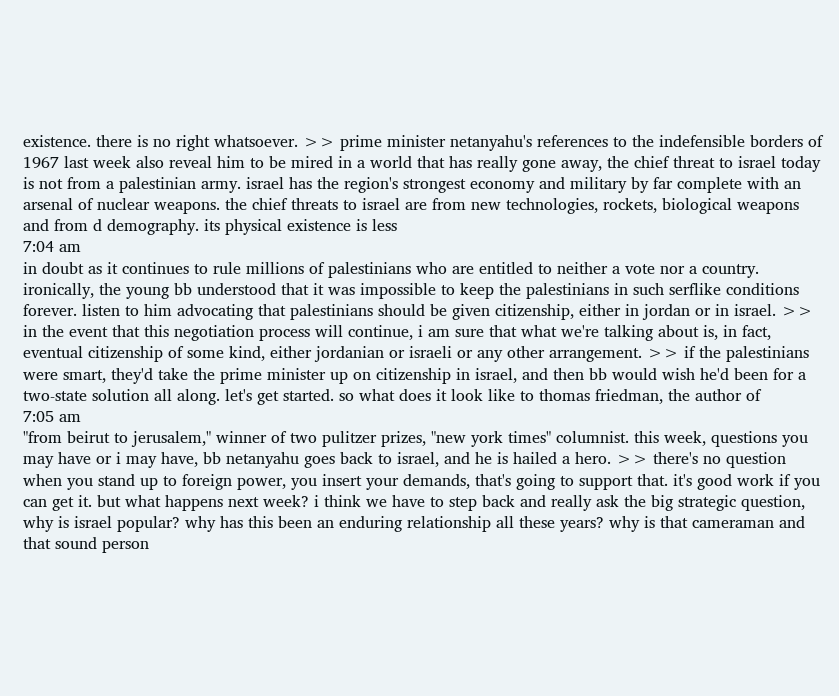existence. there is no right whatsoever. >> prime minister netanyahu's references to the indefensible borders of 1967 last week also reveal him to be mired in a world that has really gone away, the chief threat to israel today is not from a palestinian army. israel has the region's strongest economy and military by far complete with an arsenal of nuclear weapons. the chief threats to israel are from new technologies, rockets, biological weapons and from d demography. its physical existence is less
7:04 am
in doubt as it continues to rule millions of palestinians who are entitled to neither a vote nor a country. ironically, the young bb understood that it was impossible to keep the palestinians in such serflike conditions forever. listen to him advocating that palestinians should be given citizenship, either in jordan or in israel. >> in the event that this negotiation process will continue, i am sure that what we're talking about is, in fact, eventual citizenship of some kind, either jordanian or israeli or any other arrangement. >> if the palestinians were smart, they'd take the prime minister up on citizenship in israel, and then bb would wish he'd been for a two-state solution all along. let's get started. so what does it look like to thomas friedman, the author of
7:05 am
"from beirut to jerusalem," winner of two pulitzer prizes, "new york times" columnist. this week, questions you may have or i may have, bb netanyahu goes back to israel, and he is hailed a hero. >> there's no question when you stand up to foreign power, you insert your demands, that's going to support that. it's good work if you can get it. but what happens next week? i think we have to step back and really ask the big strategic question, why is israel popular? why has this been an enduring relationship all these years? why is that cameraman and that sound person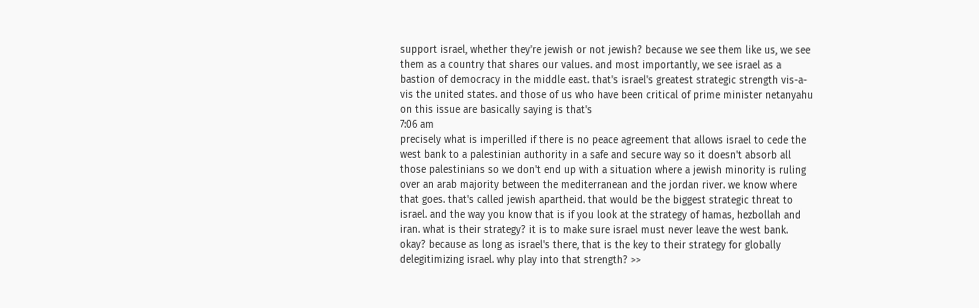support israel, whether they're jewish or not jewish? because we see them like us, we see them as a country that shares our values. and most importantly, we see israel as a bastion of democracy in the middle east. that's israel's greatest strategic strength vis-a-vis the united states. and those of us who have been critical of prime minister netanyahu on this issue are basically saying is that's
7:06 am
precisely what is imperilled if there is no peace agreement that allows israel to cede the west bank to a palestinian authority in a safe and secure way so it doesn't absorb all those palestinians so we don't end up with a situation where a jewish minority is ruling over an arab majority between the mediterranean and the jordan river. we know where that goes. that's called jewish apartheid. that would be the biggest strategic threat to israel. and the way you know that is if you look at the strategy of hamas, hezbollah and iran. what is their strategy? it is to make sure israel must never leave the west bank. okay? because as long as israel's there, that is the key to their strategy for globally delegitimizing israel. why play into that strength? >>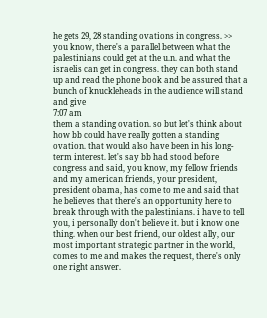he gets 29, 28 standing ovations in congress. >> you know, there's a parallel between what the palestinians could get at the u.n. and what the israelis can get in congress. they can both stand up and read the phone book and be assured that a bunch of knuckleheads in the audience will stand and give
7:07 am
them a standing ovation. so but let's think about how bb could have really gotten a standing ovation. that would also have been in his long-term interest. let's say bb had stood before congress and said, you know, my fellow friends and my american friends, your president, president obama, has come to me and said that he believes that there's an opportunity here to break through with the palestinians. i have to tell you, i personally don't believe it. but i know one thing. when our best friend, our oldest ally, our most important strategic partner in the world, comes to me and makes the request, there's only one right answer.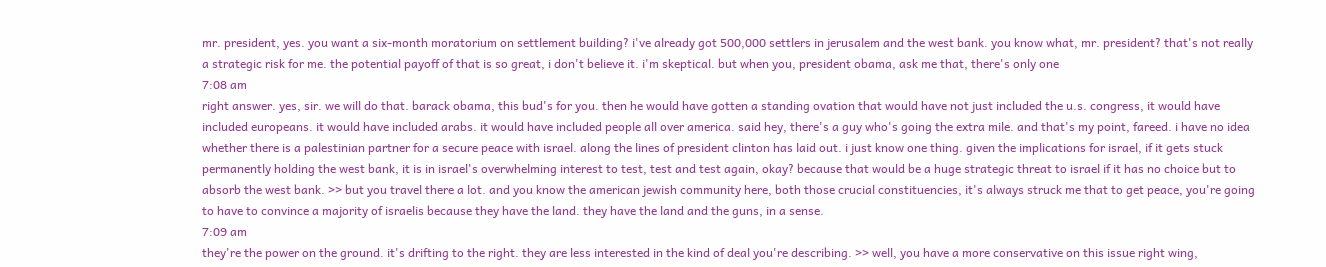mr. president, yes. you want a six-month moratorium on settlement building? i've already got 500,000 settlers in jerusalem and the west bank. you know what, mr. president? that's not really a strategic risk for me. the potential payoff of that is so great, i don't believe it. i'm skeptical. but when you, president obama, ask me that, there's only one
7:08 am
right answer. yes, sir. we will do that. barack obama, this bud's for you. then he would have gotten a standing ovation that would have not just included the u.s. congress, it would have included europeans. it would have included arabs. it would have included people all over america. said hey, there's a guy who's going the extra mile. and that's my point, fareed. i have no idea whether there is a palestinian partner for a secure peace with israel. along the lines of president clinton has laid out. i just know one thing. given the implications for israel, if it gets stuck permanently holding the west bank, it is in israel's overwhelming interest to test, test and test again, okay? because that would be a huge strategic threat to israel if it has no choice but to absorb the west bank. >> but you travel there a lot. and you know the american jewish community here, both those crucial constituencies, it's always struck me that to get peace, you're going to have to convince a majority of israelis because they have the land. they have the land and the guns, in a sense.
7:09 am
they're the power on the ground. it's drifting to the right. they are less interested in the kind of deal you're describing. >> well, you have a more conservative on this issue right wing,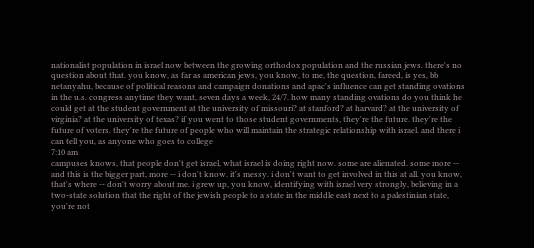nationalist population in israel now between the growing orthodox population and the russian jews. there's no question about that. you know, as far as american jews, you know, to me, the question, fareed, is yes, bb netanyahu, because of political reasons and campaign donations and apac's influence can get standing ovations in the u.s. congress anytime they want, seven days a week, 24/7. how many standing ovations do you think he could get at the student government at the university of missouri? at stanford? at harvard? at the university of virginia? at the university of texas? if you went to those student governments, they're the future. they're the future of voters. they're the future of people who will maintain the strategic relationship with israel. and there i can tell you, as anyone who goes to college
7:10 am
campuses knows, that people don't get israel, what israel is doing right now. some are alienated. some more -- and this is the bigger part, more -- i don't know. it's messy. i don't want to get involved in this at all. you know, that's where -- don't worry about me. i grew up, you know, identifying with israel very strongly, believing in a two-state solution that the right of the jewish people to a state in the middle east next to a palestinian state, you're not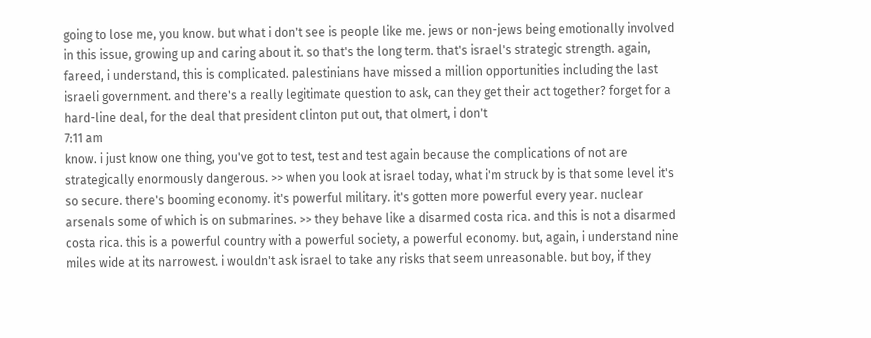going to lose me, you know. but what i don't see is people like me. jews or non-jews being emotionally involved in this issue, growing up and caring about it. so that's the long term. that's israel's strategic strength. again, fareed, i understand, this is complicated. palestinians have missed a million opportunities including the last israeli government. and there's a really legitimate question to ask, can they get their act together? forget for a hard-line deal, for the deal that president clinton put out, that olmert, i don't
7:11 am
know. i just know one thing, you've got to test, test and test again because the complications of not are strategically enormously dangerous. >> when you look at israel today, what i'm struck by is that some level it's so secure. there's booming economy. it's powerful military. it's gotten more powerful every year. nuclear arsenals some of which is on submarines. >> they behave like a disarmed costa rica. and this is not a disarmed costa rica. this is a powerful country with a powerful society, a powerful economy. but, again, i understand nine miles wide at its narrowest. i wouldn't ask israel to take any risks that seem unreasonable. but boy, if they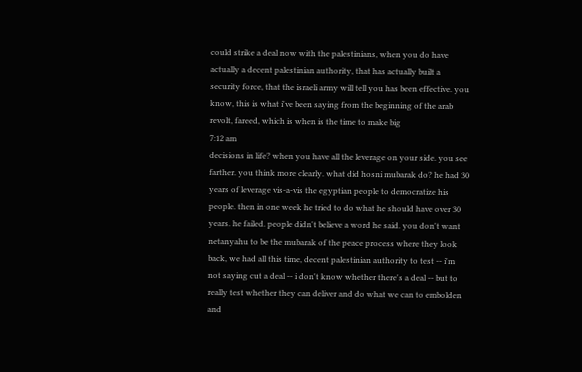could strike a deal now with the palestinians, when you do have actually a decent palestinian authority, that has actually built a security force, that the israeli army will tell you has been effective. you know, this is what i've been saying from the beginning of the arab revolt, fareed, which is when is the time to make big
7:12 am
decisions in life? when you have all the leverage on your side. you see farther. you think more clearly. what did hosni mubarak do? he had 30 years of leverage vis-a-vis the egyptian people to democratize his people. then in one week he tried to do what he should have over 30 years. he failed. people didn't believe a word he said. you don't want netanyahu to be the mubarak of the peace process where they look back, we had all this time, decent palestinian authority to test -- i'm not saying cut a deal -- i don't know whether there's a deal -- but to really test whether they can deliver and do what we can to embolden and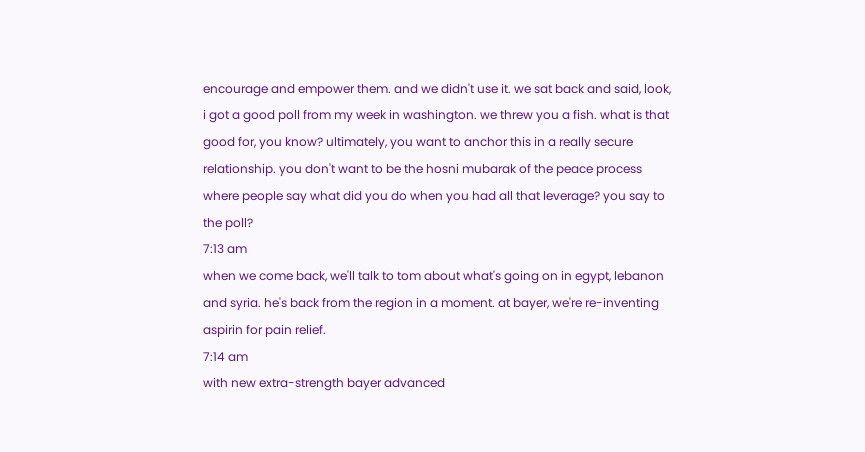encourage and empower them. and we didn't use it. we sat back and said, look, i got a good poll from my week in washington. we threw you a fish. what is that good for, you know? ultimately, you want to anchor this in a really secure relationship. you don't want to be the hosni mubarak of the peace process where people say what did you do when you had all that leverage? you say to the poll?
7:13 am
when we come back, we'll talk to tom about what's going on in egypt, lebanon and syria. he's back from the region in a moment. at bayer, we're re-inventing aspirin for pain relief.
7:14 am
with new extra-strength bayer advanced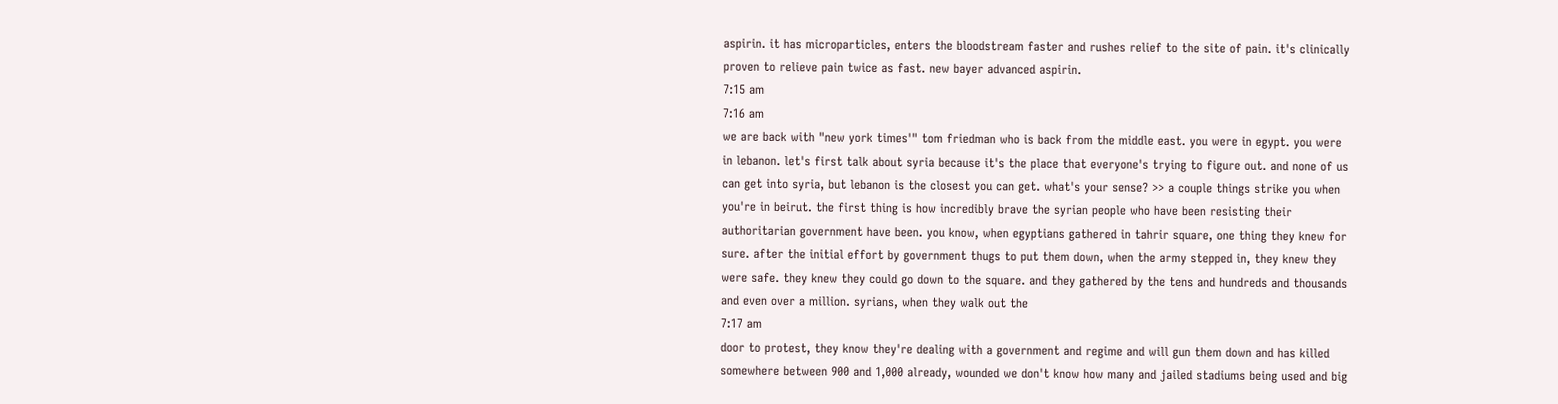aspirin. it has microparticles, enters the bloodstream faster and rushes relief to the site of pain. it's clinically proven to relieve pain twice as fast. new bayer advanced aspirin.
7:15 am
7:16 am
we are back with "new york times'" tom friedman who is back from the middle east. you were in egypt. you were in lebanon. let's first talk about syria because it's the place that everyone's trying to figure out. and none of us can get into syria, but lebanon is the closest you can get. what's your sense? >> a couple things strike you when you're in beirut. the first thing is how incredibly brave the syrian people who have been resisting their authoritarian government have been. you know, when egyptians gathered in tahrir square, one thing they knew for sure. after the initial effort by government thugs to put them down, when the army stepped in, they knew they were safe. they knew they could go down to the square. and they gathered by the tens and hundreds and thousands and even over a million. syrians, when they walk out the
7:17 am
door to protest, they know they're dealing with a government and regime and will gun them down and has killed somewhere between 900 and 1,000 already, wounded we don't know how many and jailed stadiums being used and big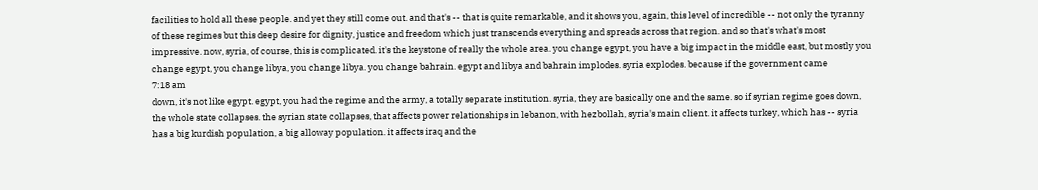facilities to hold all these people. and yet they still come out. and that's -- that is quite remarkable, and it shows you, again, this level of incredible -- not only the tyranny of these regimes but this deep desire for dignity, justice and freedom which just transcends everything and spreads across that region. and so that's what's most impressive. now, syria, of course, this is complicated. it's the keystone of really the whole area. you change egypt, you have a big impact in the middle east, but mostly you change egypt, you change libya, you change libya. you change bahrain. egypt and libya and bahrain implodes. syria explodes. because if the government came
7:18 am
down, it's not like egypt. egypt, you had the regime and the army, a totally separate institution. syria, they are basically one and the same. so if syrian regime goes down, the whole state collapses. the syrian state collapses, that affects power relationships in lebanon, with hezbollah, syria's main client. it affects turkey, which has -- syria has a big kurdish population, a big alloway population. it affects iraq and the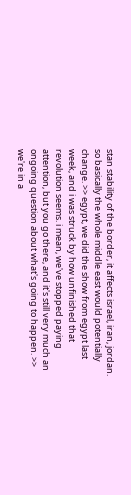stan stability of the border, it affects israel, iran, jordan. so basically the whole middle east would potentially change. >> egypt, we did the show from egypt last week, and i was struck by how unfinished that revolution seems. i mean, we've stopped paying attention, but you go there, and it's still very much an ongoing question about what's going to happen. >> we're in a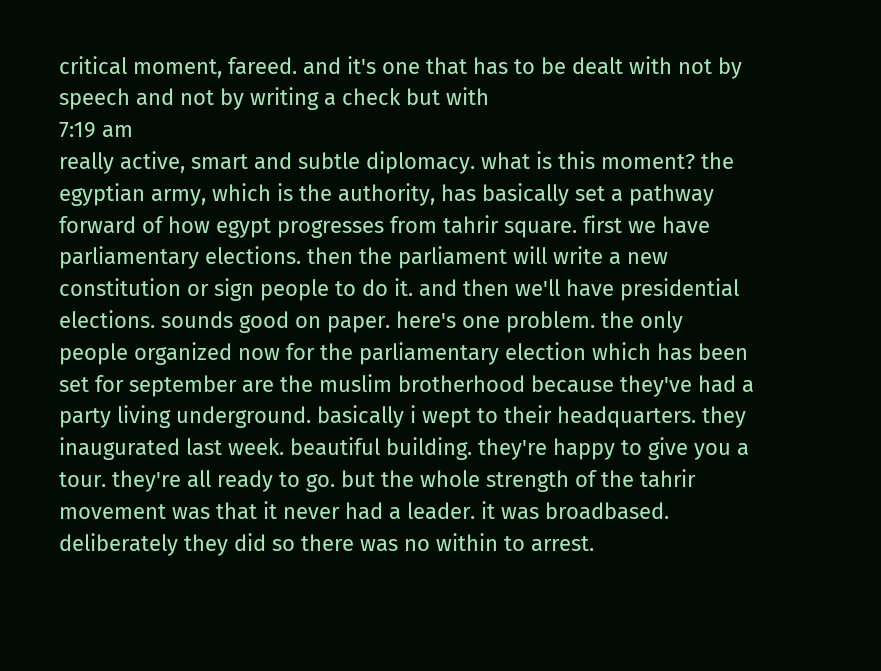critical moment, fareed. and it's one that has to be dealt with not by speech and not by writing a check but with
7:19 am
really active, smart and subtle diplomacy. what is this moment? the egyptian army, which is the authority, has basically set a pathway forward of how egypt progresses from tahrir square. first we have parliamentary elections. then the parliament will write a new constitution or sign people to do it. and then we'll have presidential elections. sounds good on paper. here's one problem. the only people organized now for the parliamentary election which has been set for september are the muslim brotherhood because they've had a party living underground. basically i wept to their headquarters. they inaugurated last week. beautiful building. they're happy to give you a tour. they're all ready to go. but the whole strength of the tahrir movement was that it never had a leader. it was broadbased. deliberately they did so there was no within to arrest.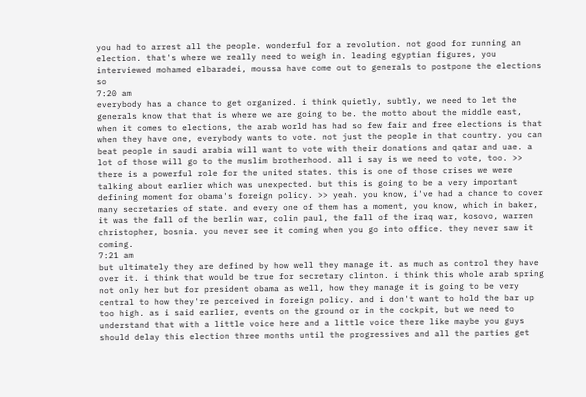you had to arrest all the people. wonderful for a revolution. not good for running an election. that's where we really need to weigh in. leading egyptian figures, you interviewed mohamed elbaradei, moussa have come out to generals to postpone the elections so
7:20 am
everybody has a chance to get organized. i think quietly, subtly, we need to let the generals know that that is where we are going to be. the motto about the middle east, when it comes to elections, the arab world has had so few fair and free elections is that when they have one, everybody wants to vote. not just the people in that country. you can beat people in saudi arabia will want to vote with their donations and qatar and uae. a lot of those will go to the muslim brotherhood. all i say is we need to vote, too. >> there is a powerful role for the united states. this is one of those crises we were talking about earlier which was unexpected. but this is going to be a very important defining moment for obama's foreign policy. >> yeah. you know, i've had a chance to cover many secretaries of state. and every one of them has a moment, you know, which in baker, it was the fall of the berlin war, colin paul, the fall of the iraq war, kosovo, warren christopher, bosnia. you never see it coming when you go into office. they never saw it coming.
7:21 am
but ultimately they are defined by how well they manage it. as much as control they have over it. i think that would be true for secretary clinton. i think this whole arab spring not only her but for president obama as well, how they manage it is going to be very central to how they're perceived in foreign policy. and i don't want to hold the bar up too high. as i said earlier, events on the ground or in the cockpit, but we need to understand that with a little voice here and a little voice there like maybe you guys should delay this election three months until the progressives and all the parties get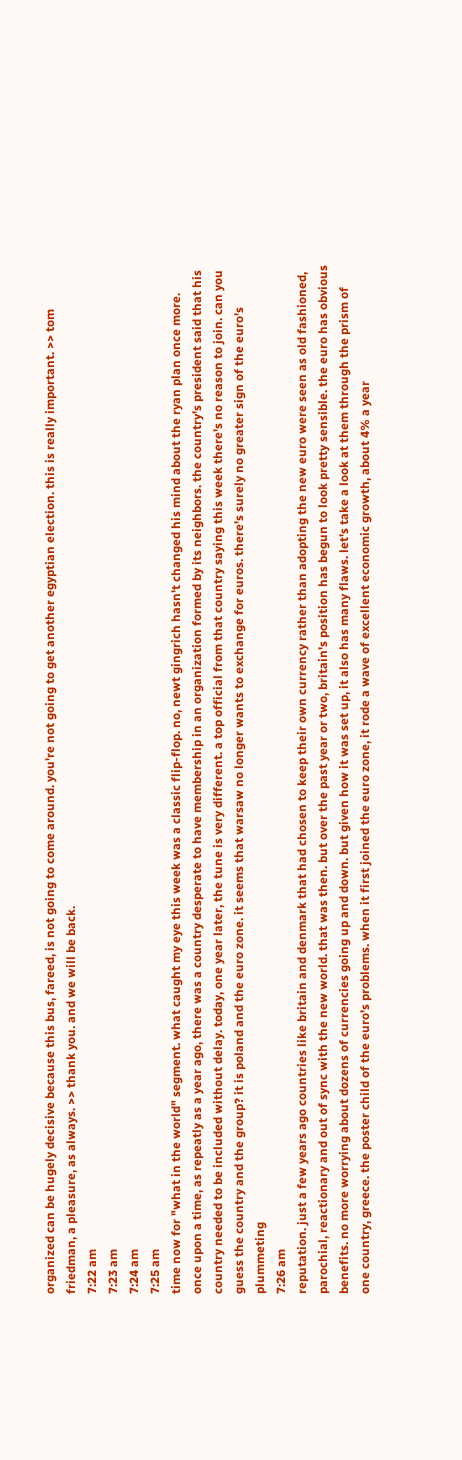organized can be hugely decisive because this bus, fareed, is not going to come around. you're not going to get another egyptian election. this is really important. >> tom friedman, a pleasure, as always. >> thank you. and we will be back.
7:22 am
7:23 am
7:24 am
7:25 am
time now for "what in the world" segment. what caught my eye this week was a classic flip-flop. no, newt gingrich hasn't changed his mind about the ryan plan once more. once upon a time, as repeatly as a year ago, there was a country desperate to have membership in an organization formed by its neighbors. the country's president said that his country needed to be included without delay. today, one year later, the tune is very different. a top official from that country saying this week there's no reason to join. can you guess the country and the group? it is poland and the euro zone. it seems that warsaw no longer wants to exchange for euros. there's surely no greater sign of the euro's plummeting
7:26 am
reputation. just a few years ago countries like britain and denmark that had chosen to keep their own currency rather than adopting the new euro were seen as old fashioned, parochial, reactionary and out of sync with the new world. that was then. but over the past year or two, britain's position has begun to look pretty sensible. the euro has obvious benefits. no more worrying about dozens of currencies going up and down. but given how it was set up, it also has many flaws. let's take a look at them through the prism of one country, greece. the poster child of the euro's problems. when it first joined the euro zone, it rode a wave of excellent economic growth, about 4% a year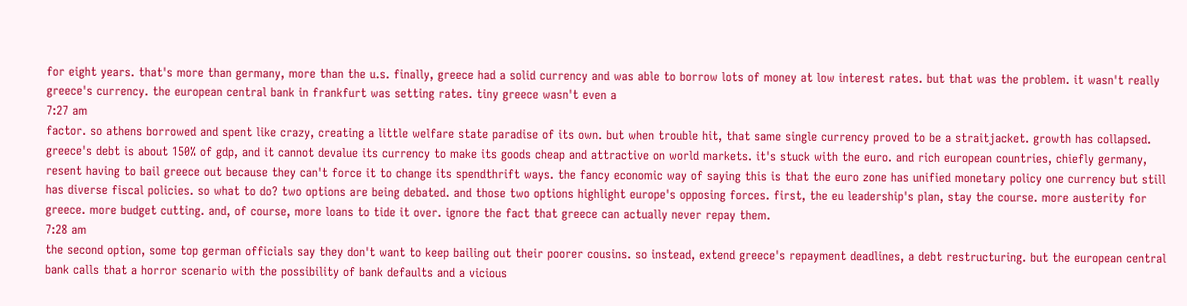for eight years. that's more than germany, more than the u.s. finally, greece had a solid currency and was able to borrow lots of money at low interest rates. but that was the problem. it wasn't really greece's currency. the european central bank in frankfurt was setting rates. tiny greece wasn't even a
7:27 am
factor. so athens borrowed and spent like crazy, creating a little welfare state paradise of its own. but when trouble hit, that same single currency proved to be a straitjacket. growth has collapsed. greece's debt is about 150% of gdp, and it cannot devalue its currency to make its goods cheap and attractive on world markets. it's stuck with the euro. and rich european countries, chiefly germany, resent having to bail greece out because they can't force it to change its spendthrift ways. the fancy economic way of saying this is that the euro zone has unified monetary policy one currency but still has diverse fiscal policies. so what to do? two options are being debated. and those two options highlight europe's opposing forces. first, the eu leadership's plan, stay the course. more austerity for greece. more budget cutting. and, of course, more loans to tide it over. ignore the fact that greece can actually never repay them.
7:28 am
the second option, some top german officials say they don't want to keep bailing out their poorer cousins. so instead, extend greece's repayment deadlines, a debt restructuring. but the european central bank calls that a horror scenario with the possibility of bank defaults and a vicious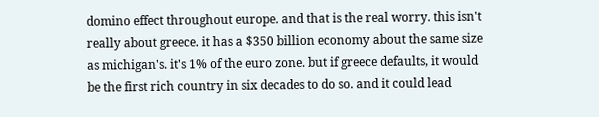domino effect throughout europe. and that is the real worry. this isn't really about greece. it has a $350 billion economy about the same size as michigan's. it's 1% of the euro zone. but if greece defaults, it would be the first rich country in six decades to do so. and it could lead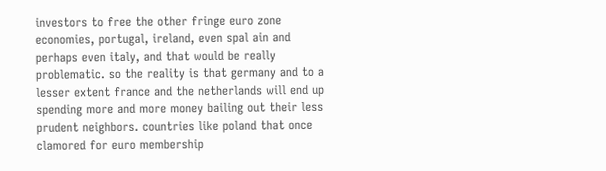investors to free the other fringe euro zone economies, portugal, ireland, even spal ain and perhaps even italy, and that would be really problematic. so the reality is that germany and to a lesser extent france and the netherlands will end up spending more and more money bailing out their less prudent neighbors. countries like poland that once clamored for euro membership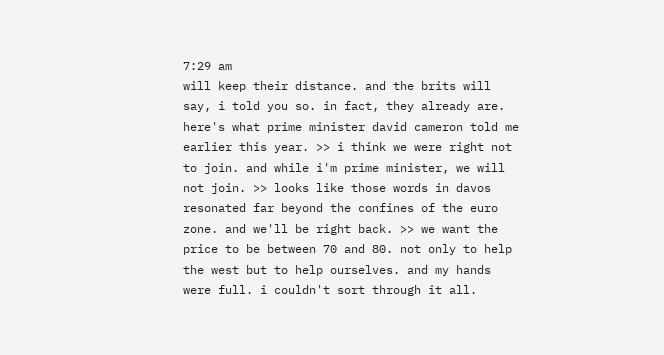7:29 am
will keep their distance. and the brits will say, i told you so. in fact, they already are. here's what prime minister david cameron told me earlier this year. >> i think we were right not to join. and while i'm prime minister, we will not join. >> looks like those words in davos resonated far beyond the confines of the euro zone. and we'll be right back. >> we want the price to be between 70 and 80. not only to help the west but to help ourselves. and my hands were full. i couldn't sort through it all.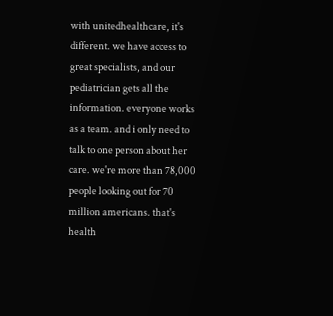with unitedhealthcare, it's different. we have access to great specialists, and our pediatrician gets all the information. everyone works as a team. and i only need to talk to one person about her care. we're more than 78,000 people looking out for 70 million americans. that's health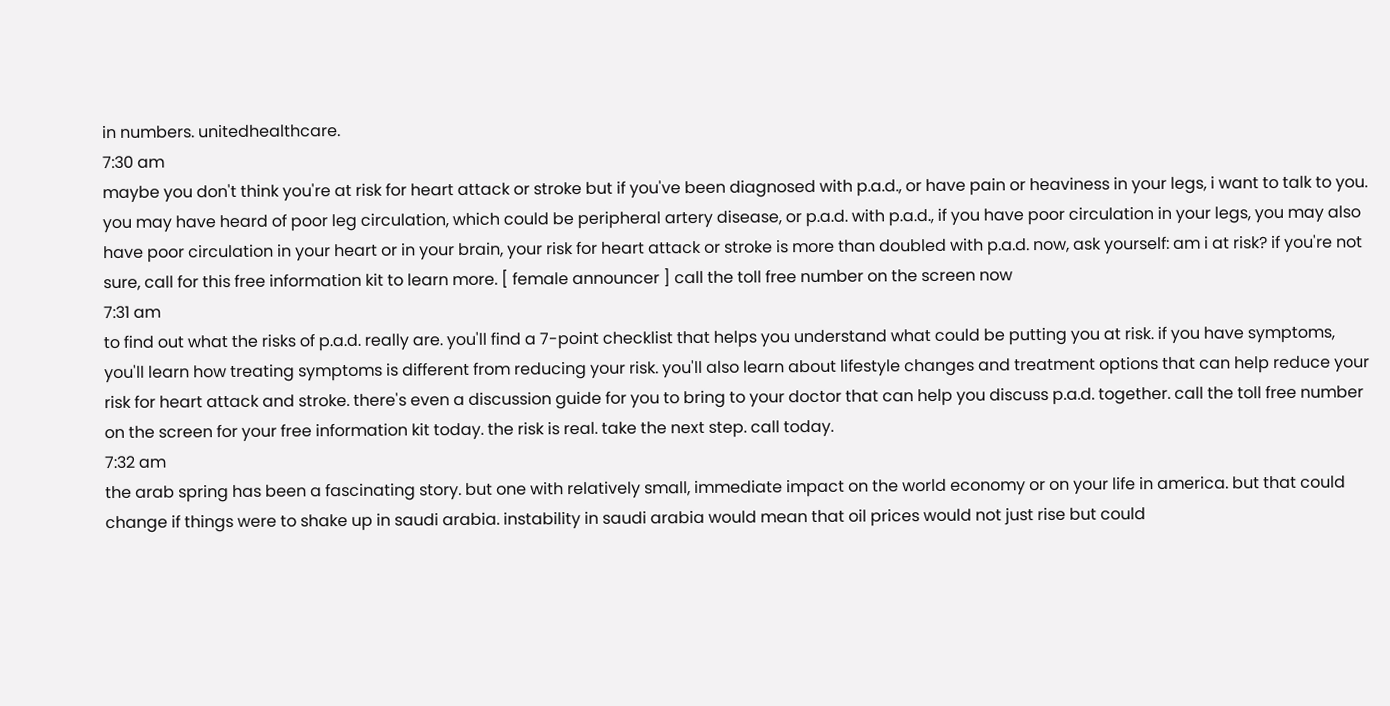in numbers. unitedhealthcare.
7:30 am
maybe you don't think you're at risk for heart attack or stroke but if you've been diagnosed with p.a.d., or have pain or heaviness in your legs, i want to talk to you. you may have heard of poor leg circulation, which could be peripheral artery disease, or p.a.d. with p.a.d., if you have poor circulation in your legs, you may also have poor circulation in your heart or in your brain, your risk for heart attack or stroke is more than doubled with p.a.d. now, ask yourself: am i at risk? if you're not sure, call for this free information kit to learn more. [ female announcer ] call the toll free number on the screen now
7:31 am
to find out what the risks of p.a.d. really are. you'll find a 7-point checklist that helps you understand what could be putting you at risk. if you have symptoms, you'll learn how treating symptoms is different from reducing your risk. you'll also learn about lifestyle changes and treatment options that can help reduce your risk for heart attack and stroke. there's even a discussion guide for you to bring to your doctor that can help you discuss p.a.d. together. call the toll free number on the screen for your free information kit today. the risk is real. take the next step. call today.
7:32 am
the arab spring has been a fascinating story. but one with relatively small, immediate impact on the world economy or on your life in america. but that could change if things were to shake up in saudi arabia. instability in saudi arabia would mean that oil prices would not just rise but could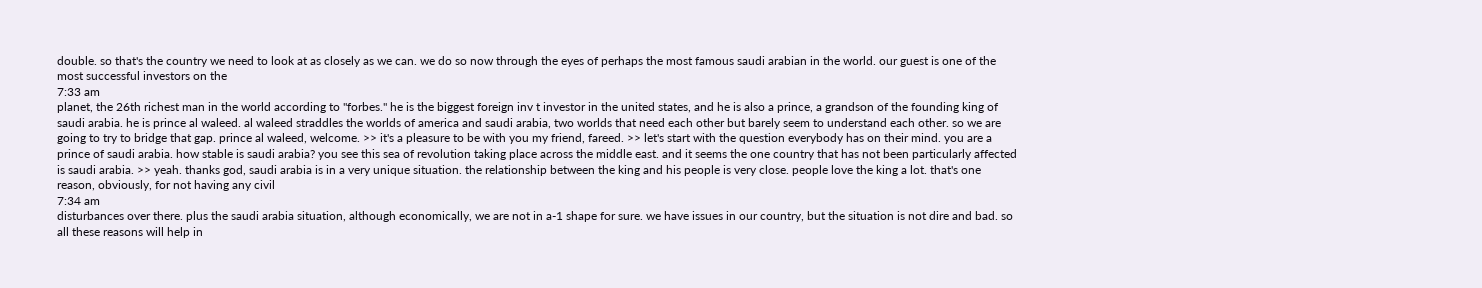double. so that's the country we need to look at as closely as we can. we do so now through the eyes of perhaps the most famous saudi arabian in the world. our guest is one of the most successful investors on the
7:33 am
planet, the 26th richest man in the world according to "forbes." he is the biggest foreign inv t investor in the united states, and he is also a prince, a grandson of the founding king of saudi arabia. he is prince al waleed. al waleed straddles the worlds of america and saudi arabia, two worlds that need each other but barely seem to understand each other. so we are going to try to bridge that gap. prince al waleed, welcome. >> it's a pleasure to be with you my friend, fareed. >> let's start with the question everybody has on their mind. you are a prince of saudi arabia. how stable is saudi arabia? you see this sea of revolution taking place across the middle east. and it seems the one country that has not been particularly affected is saudi arabia. >> yeah. thanks god, saudi arabia is in a very unique situation. the relationship between the king and his people is very close. people love the king a lot. that's one reason, obviously, for not having any civil
7:34 am
disturbances over there. plus the saudi arabia situation, although economically, we are not in a-1 shape for sure. we have issues in our country, but the situation is not dire and bad. so all these reasons will help in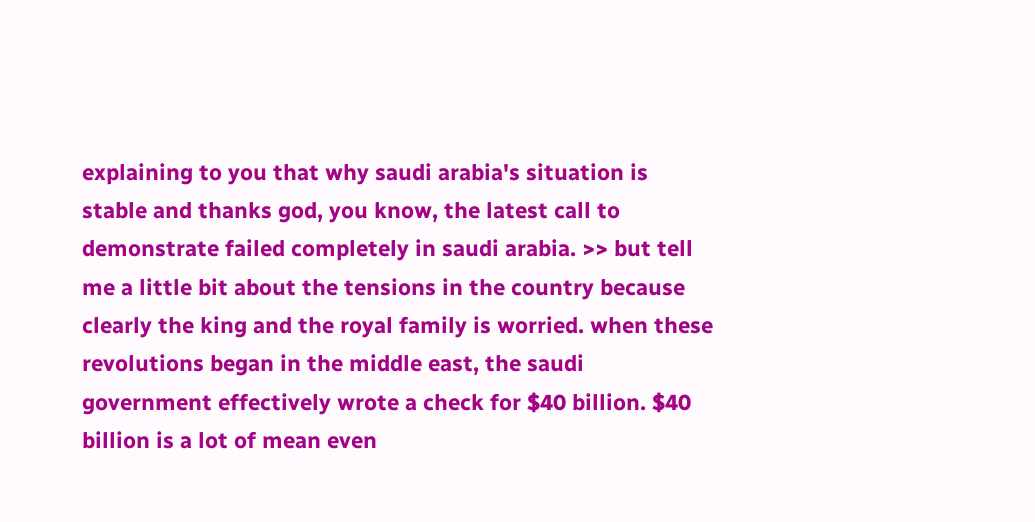explaining to you that why saudi arabia's situation is stable and thanks god, you know, the latest call to demonstrate failed completely in saudi arabia. >> but tell me a little bit about the tensions in the country because clearly the king and the royal family is worried. when these revolutions began in the middle east, the saudi government effectively wrote a check for $40 billion. $40 billion is a lot of mean even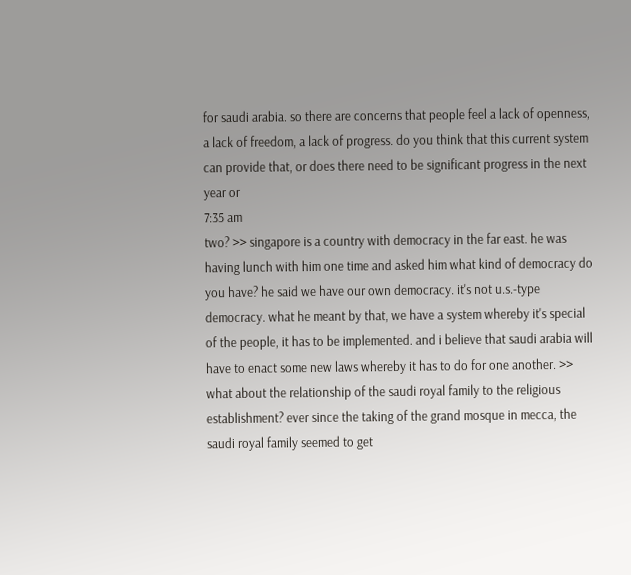for saudi arabia. so there are concerns that people feel a lack of openness, a lack of freedom, a lack of progress. do you think that this current system can provide that, or does there need to be significant progress in the next year or
7:35 am
two? >> singapore is a country with democracy in the far east. he was having lunch with him one time and asked him what kind of democracy do you have? he said we have our own democracy. it's not u.s.-type democracy. what he meant by that, we have a system whereby it's special of the people, it has to be implemented. and i believe that saudi arabia will have to enact some new laws whereby it has to do for one another. >> what about the relationship of the saudi royal family to the religious establishment? ever since the taking of the grand mosque in mecca, the saudi royal family seemed to get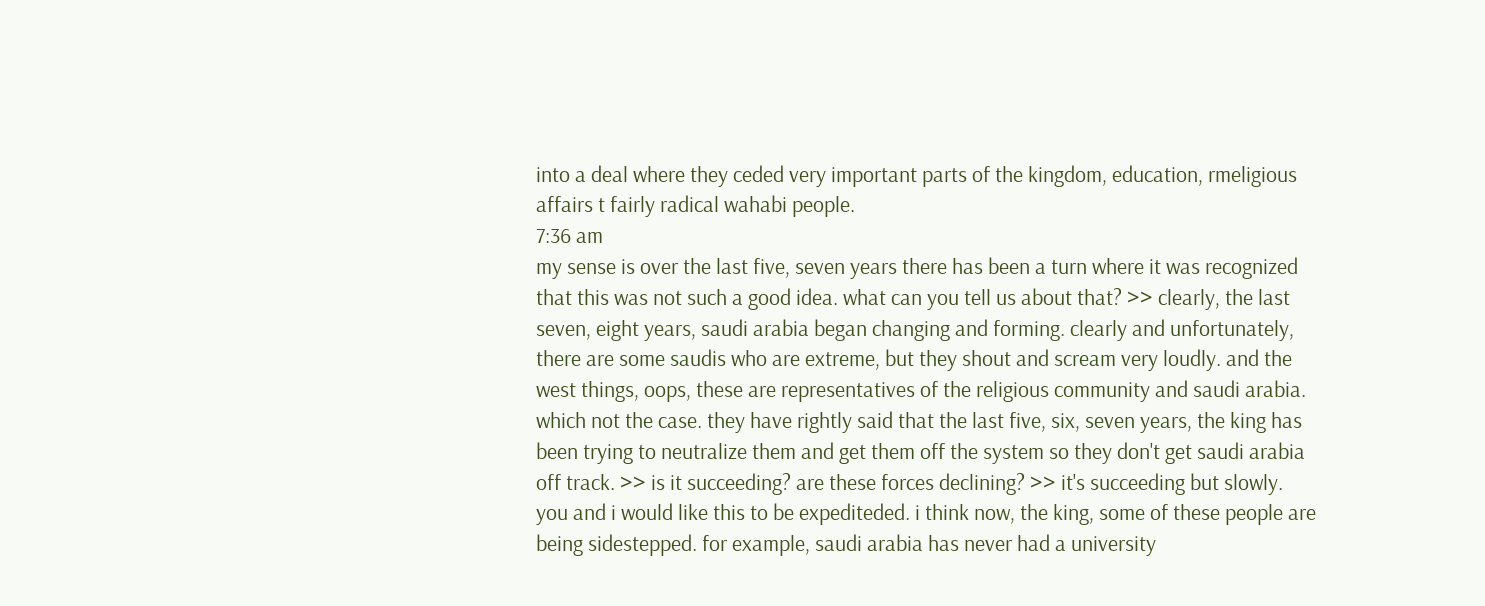into a deal where they ceded very important parts of the kingdom, education, rmeligious affairs t fairly radical wahabi people.
7:36 am
my sense is over the last five, seven years there has been a turn where it was recognized that this was not such a good idea. what can you tell us about that? >> clearly, the last seven, eight years, saudi arabia began changing and forming. clearly and unfortunately, there are some saudis who are extreme, but they shout and scream very loudly. and the west things, oops, these are representatives of the religious community and saudi arabia. which not the case. they have rightly said that the last five, six, seven years, the king has been trying to neutralize them and get them off the system so they don't get saudi arabia off track. >> is it succeeding? are these forces declining? >> it's succeeding but slowly. you and i would like this to be expediteded. i think now, the king, some of these people are being sidestepped. for example, saudi arabia has never had a university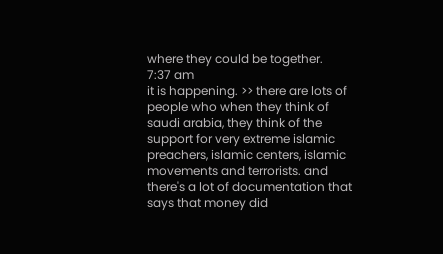where they could be together.
7:37 am
it is happening. >> there are lots of people who when they think of saudi arabia, they think of the support for very extreme islamic preachers, islamic centers, islamic movements and terrorists. and there's a lot of documentation that says that money did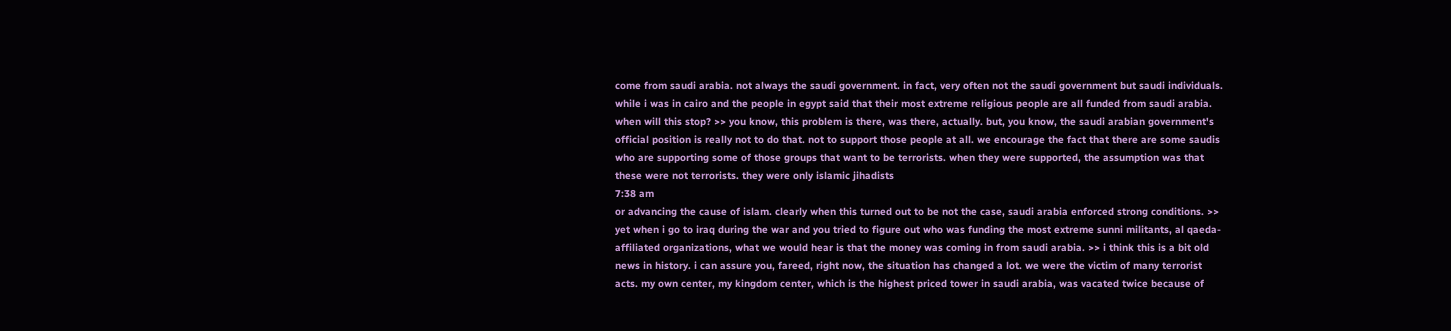come from saudi arabia. not always the saudi government. in fact, very often not the saudi government but saudi individuals. while i was in cairo and the people in egypt said that their most extreme religious people are all funded from saudi arabia. when will this stop? >> you know, this problem is there, was there, actually. but, you know, the saudi arabian government's official position is really not to do that. not to support those people at all. we encourage the fact that there are some saudis who are supporting some of those groups that want to be terrorists. when they were supported, the assumption was that these were not terrorists. they were only islamic jihadists
7:38 am
or advancing the cause of islam. clearly when this turned out to be not the case, saudi arabia enforced strong conditions. >> yet when i go to iraq during the war and you tried to figure out who was funding the most extreme sunni militants, al qaeda-affiliated organizations, what we would hear is that the money was coming in from saudi arabia. >> i think this is a bit old news in history. i can assure you, fareed, right now, the situation has changed a lot. we were the victim of many terrorist acts. my own center, my kingdom center, which is the highest priced tower in saudi arabia, was vacated twice because of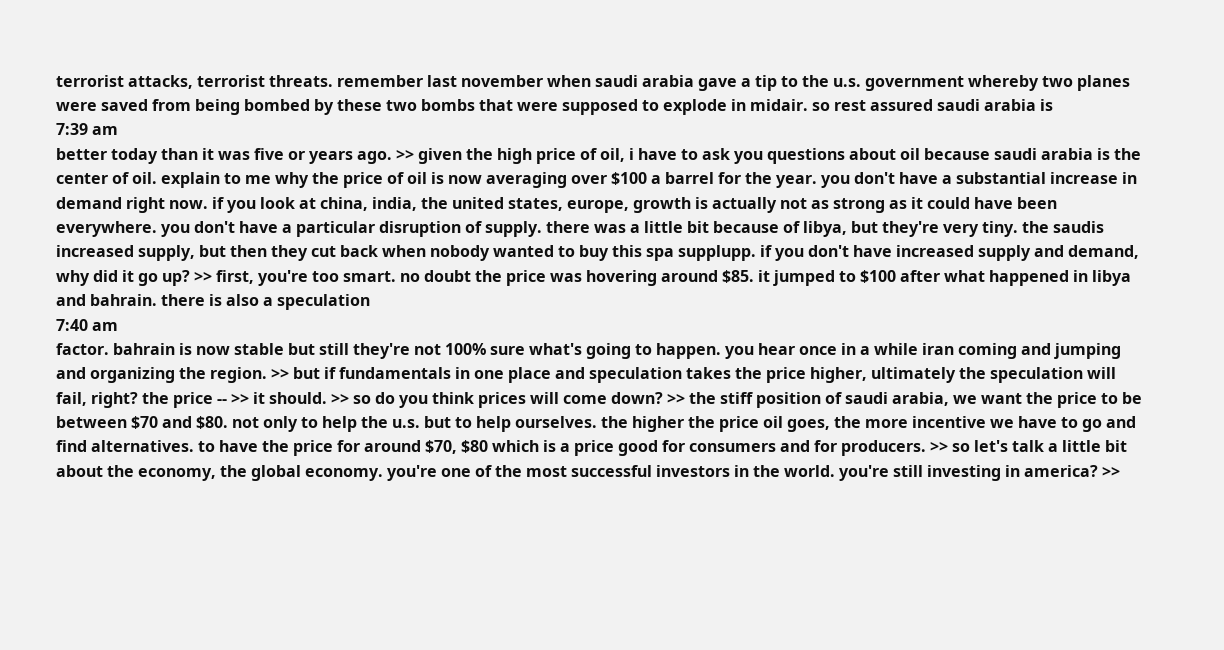terrorist attacks, terrorist threats. remember last november when saudi arabia gave a tip to the u.s. government whereby two planes were saved from being bombed by these two bombs that were supposed to explode in midair. so rest assured saudi arabia is
7:39 am
better today than it was five or years ago. >> given the high price of oil, i have to ask you questions about oil because saudi arabia is the center of oil. explain to me why the price of oil is now averaging over $100 a barrel for the year. you don't have a substantial increase in demand right now. if you look at china, india, the united states, europe, growth is actually not as strong as it could have been everywhere. you don't have a particular disruption of supply. there was a little bit because of libya, but they're very tiny. the saudis increased supply, but then they cut back when nobody wanted to buy this spa supplupp. if you don't have increased supply and demand, why did it go up? >> first, you're too smart. no doubt the price was hovering around $85. it jumped to $100 after what happened in libya and bahrain. there is also a speculation
7:40 am
factor. bahrain is now stable but still they're not 100% sure what's going to happen. you hear once in a while iran coming and jumping and organizing the region. >> but if fundamentals in one place and speculation takes the price higher, ultimately the speculation will fail, right? the price -- >> it should. >> so do you think prices will come down? >> the stiff position of saudi arabia, we want the price to be between $70 and $80. not only to help the u.s. but to help ourselves. the higher the price oil goes, the more incentive we have to go and find alternatives. to have the price for around $70, $80 which is a price good for consumers and for producers. >> so let's talk a little bit about the economy, the global economy. you're one of the most successful investors in the world. you're still investing in america? >>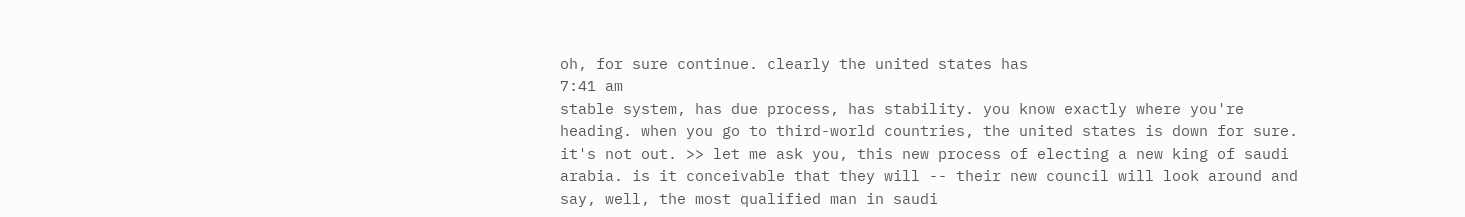oh, for sure continue. clearly the united states has
7:41 am
stable system, has due process, has stability. you know exactly where you're heading. when you go to third-world countries, the united states is down for sure. it's not out. >> let me ask you, this new process of electing a new king of saudi arabia. is it conceivable that they will -- their new council will look around and say, well, the most qualified man in saudi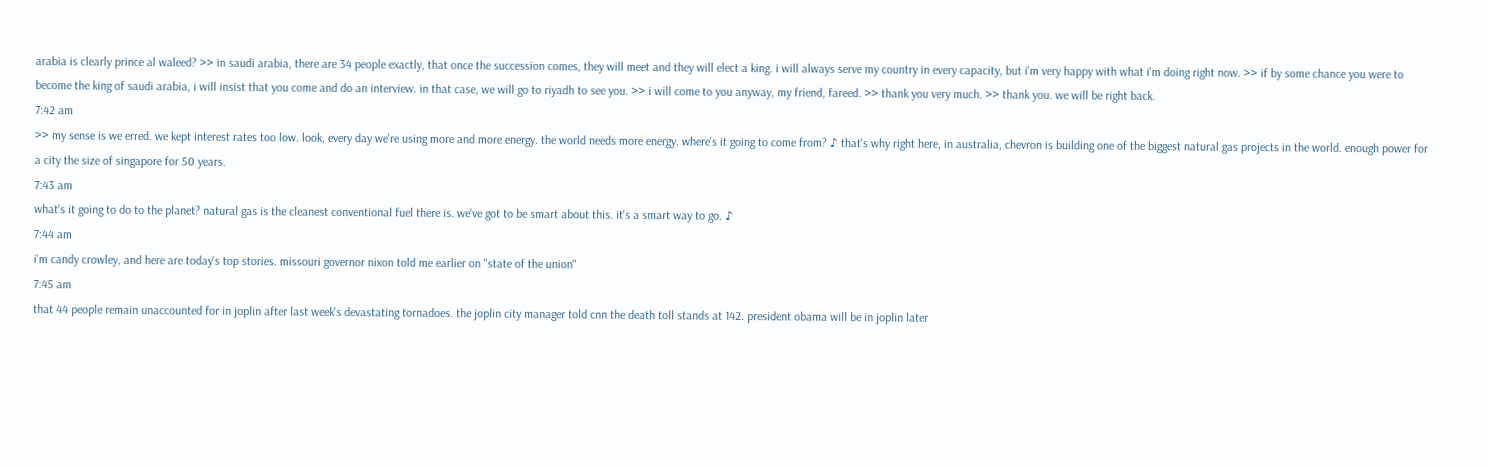arabia is clearly prince al waleed? >> in saudi arabia, there are 34 people exactly, that once the succession comes, they will meet and they will elect a king. i will always serve my country in every capacity, but i'm very happy with what i'm doing right now. >> if by some chance you were to become the king of saudi arabia, i will insist that you come and do an interview. in that case, we will go to riyadh to see you. >> i will come to you anyway, my friend, fareed. >> thank you very much. >> thank you. we will be right back.
7:42 am
>> my sense is we erred. we kept interest rates too low. look, every day we're using more and more energy. the world needs more energy. where's it going to come from? ♪ that's why right here, in australia, chevron is building one of the biggest natural gas projects in the world. enough power for a city the size of singapore for 50 years.
7:43 am
what's it going to do to the planet? natural gas is the cleanest conventional fuel there is. we've got to be smart about this. it's a smart way to go. ♪
7:44 am
i'm candy crowley, and here are today's top stories. missouri governor nixon told me earlier on "state of the union"
7:45 am
that 44 people remain unaccounted for in joplin after last week's devastating tornadoes. the joplin city manager told cnn the death toll stands at 142. president obama will be in joplin later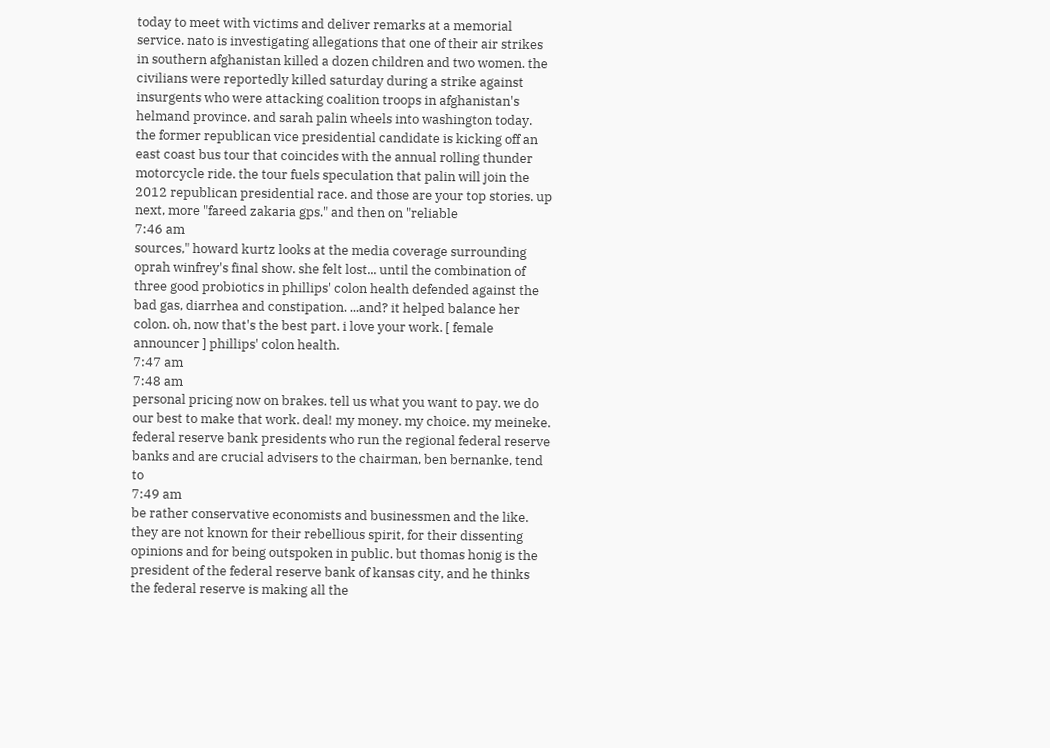today to meet with victims and deliver remarks at a memorial service. nato is investigating allegations that one of their air strikes in southern afghanistan killed a dozen children and two women. the civilians were reportedly killed saturday during a strike against insurgents who were attacking coalition troops in afghanistan's helmand province. and sarah palin wheels into washington today. the former republican vice presidential candidate is kicking off an east coast bus tour that coincides with the annual rolling thunder motorcycle ride. the tour fuels speculation that palin will join the 2012 republican presidential race. and those are your top stories. up next, more "fareed zakaria gps." and then on "reliable
7:46 am
sources," howard kurtz looks at the media coverage surrounding oprah winfrey's final show. she felt lost... until the combination of three good probiotics in phillips' colon health defended against the bad gas, diarrhea and constipation. ...and? it helped balance her colon. oh, now that's the best part. i love your work. [ female announcer ] phillips' colon health.
7:47 am
7:48 am
personal pricing now on brakes. tell us what you want to pay. we do our best to make that work. deal! my money. my choice. my meineke. federal reserve bank presidents who run the regional federal reserve banks and are crucial advisers to the chairman, ben bernanke, tend to
7:49 am
be rather conservative economists and businessmen and the like. they are not known for their rebellious spirit, for their dissenting opinions and for being outspoken in public. but thomas honig is the president of the federal reserve bank of kansas city, and he thinks the federal reserve is making all the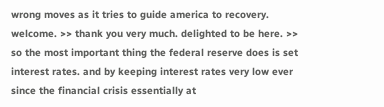wrong moves as it tries to guide america to recovery. welcome. >> thank you very much. delighted to be here. >> so the most important thing the federal reserve does is set interest rates. and by keeping interest rates very low ever since the financial crisis essentially at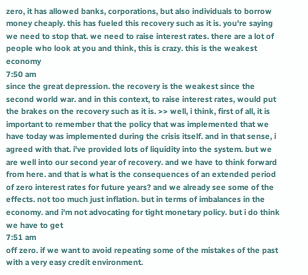zero, it has allowed banks, corporations, but also individuals to borrow money cheaply. this has fueled this recovery such as it is. you're saying we need to stop that. we need to raise interest rates. there are a lot of people who look at you and think, this is crazy. this is the weakest economy
7:50 am
since the great depression. the recovery is the weakest since the second world war. and in this context, to raise interest rates, would put the brakes on the recovery such as it is. >> well, i think, first of all, it is important to remember that the policy that was implemented that we have today was implemented during the crisis itself. and in that sense, i agreed with that. i've provided lots of liquidity into the system. but we are well into our second year of recovery. and we have to think forward from here. and that is what is the consequences of an extended period of zero interest rates for future years? and we already see some of the effects. not too much just inflation. but in terms of imbalances in the economy. and i'm not advocating for tight monetary policy. but i do think we have to get
7:51 am
off zero. if we want to avoid repeating some of the mistakes of the past with a very easy credit environment.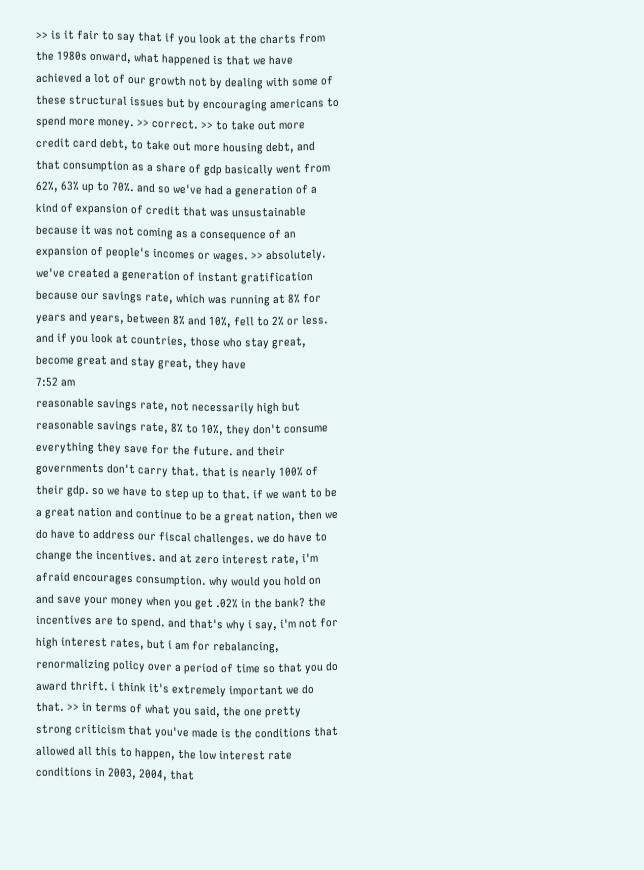>> is it fair to say that if you look at the charts from the 1980s onward, what happened is that we have achieved a lot of our growth not by dealing with some of these structural issues but by encouraging americans to spend more money. >> correct. >> to take out more credit card debt, to take out more housing debt, and that consumption as a share of gdp basically went from 62%, 63% up to 70%. and so we've had a generation of a kind of expansion of credit that was unsustainable because it was not coming as a consequence of an expansion of people's incomes or wages. >> absolutely. we've created a generation of instant gratification because our savings rate, which was running at 8% for years and years, between 8% and 10%, fell to 2% or less. and if you look at countries, those who stay great, become great and stay great, they have
7:52 am
reasonable savings rate, not necessarily high but reasonable savings rate, 8% to 10%, they don't consume everything they save for the future. and their governments don't carry that. that is nearly 100% of their gdp. so we have to step up to that. if we want to be a great nation and continue to be a great nation, then we do have to address our fiscal challenges. we do have to change the incentives. and at zero interest rate, i'm afraid encourages consumption. why would you hold on and save your money when you get .02% in the bank? the incentives are to spend. and that's why i say, i'm not for high interest rates, but i am for rebalancing, renormalizing policy over a period of time so that you do award thrift. i think it's extremely important we do that. >> in terms of what you said, the one pretty strong criticism that you've made is the conditions that allowed all this to happen, the low interest rate conditions in 2003, 2004, that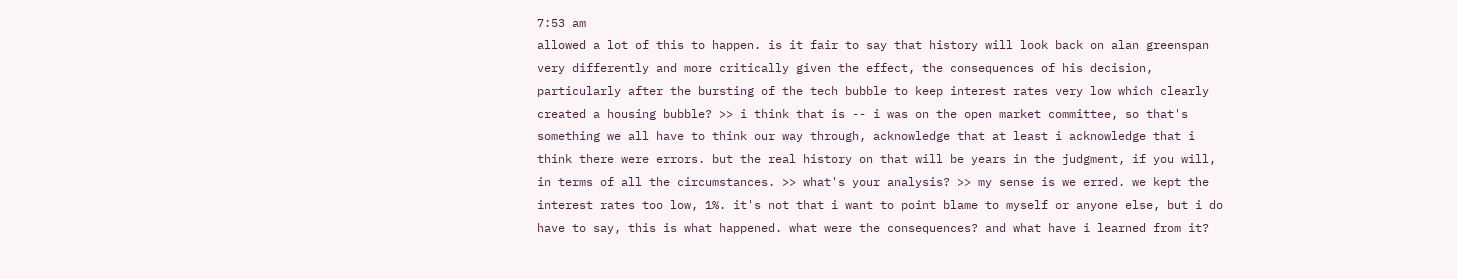7:53 am
allowed a lot of this to happen. is it fair to say that history will look back on alan greenspan very differently and more critically given the effect, the consequences of his decision, particularly after the bursting of the tech bubble to keep interest rates very low which clearly created a housing bubble? >> i think that is -- i was on the open market committee, so that's something we all have to think our way through, acknowledge that at least i acknowledge that i think there were errors. but the real history on that will be years in the judgment, if you will, in terms of all the circumstances. >> what's your analysis? >> my sense is we erred. we kept the interest rates too low, 1%. it's not that i want to point blame to myself or anyone else, but i do have to say, this is what happened. what were the consequences? and what have i learned from it?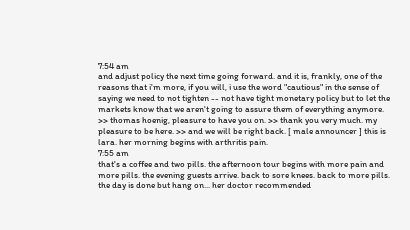7:54 am
and adjust policy the next time going forward. and it is, frankly, one of the reasons that i'm more, if you will, i use the word "cautious" in the sense of saying we need to not tighten -- not have tight monetary policy but to let the markets know that we aren't going to assure them of everything anymore. >> thomas hoenig, pleasure to have you on. >> thank you very much. my pleasure to be here. >> and we will be right back. [ male announcer ] this is lara. her morning begins with arthritis pain.
7:55 am
that's a coffee and two pills. the afternoon tour begins with more pain and more pills. the evening guests arrive. back to sore knees. back to more pills. the day is done but hang on... her doctor recommended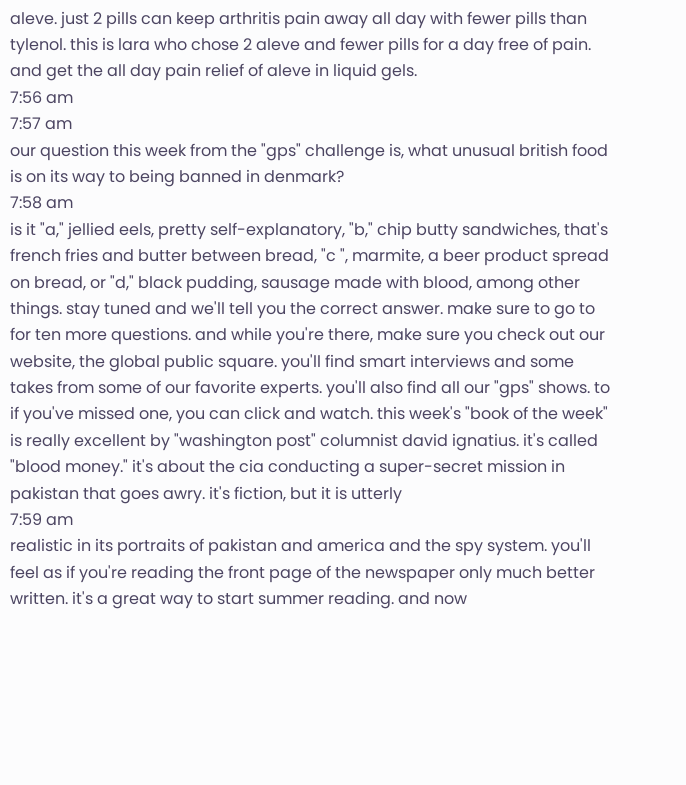aleve. just 2 pills can keep arthritis pain away all day with fewer pills than tylenol. this is lara who chose 2 aleve and fewer pills for a day free of pain. and get the all day pain relief of aleve in liquid gels.
7:56 am
7:57 am
our question this week from the "gps" challenge is, what unusual british food is on its way to being banned in denmark?
7:58 am
is it "a," jellied eels, pretty self-explanatory, "b," chip butty sandwiches, that's french fries and butter between bread, "c ", marmite, a beer product spread on bread, or "d," black pudding, sausage made with blood, among other things. stay tuned and we'll tell you the correct answer. make sure to go to for ten more questions. and while you're there, make sure you check out our website, the global public square. you'll find smart interviews and some takes from some of our favorite experts. you'll also find all our "gps" shows. to if you've missed one, you can click and watch. this week's "book of the week" is really excellent by "washington post" columnist david ignatius. it's called "blood money." it's about the cia conducting a super-secret mission in pakistan that goes awry. it's fiction, but it is utterly
7:59 am
realistic in its portraits of pakistan and america and the spy system. you'll feel as if you're reading the front page of the newspaper only much better written. it's a great way to start summer reading. and now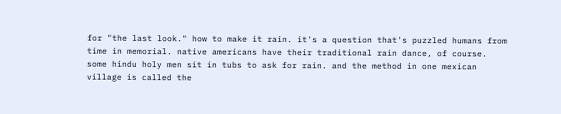for "the last look." how to make it rain. it's a question that's puzzled humans from time in memorial. native americans have their traditional rain dance, of course. some hindu holy men sit in tubs to ask for rain. and the method in one mexican village is called the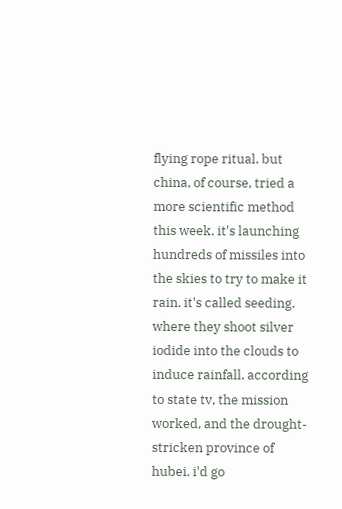flying rope ritual. but china, of course, tried a more scientific method this week. it's launching hundreds of missiles into the skies to try to make it rain. it's called seeding. where they shoot silver iodide into the clouds to induce rainfall. according to state tv, the mission worked, and the drought-stricken province of hubei. i'd go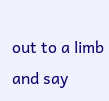out to a limb and say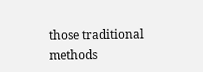those traditional methods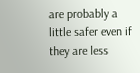are probably a little safer even if they are less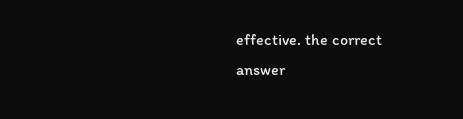effective. the correct answer